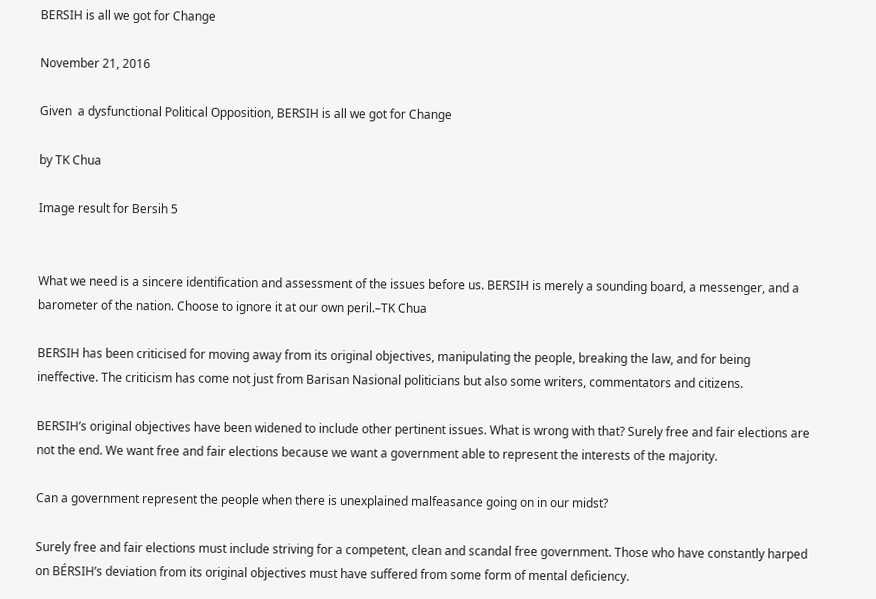BERSIH is all we got for Change

November 21, 2016

Given  a dysfunctional Political Opposition, BERSIH is all we got for Change

by TK Chua

Image result for Bersih 5


What we need is a sincere identification and assessment of the issues before us. BERSIH is merely a sounding board, a messenger, and a barometer of the nation. Choose to ignore it at our own peril.–TK Chua

BERSIH has been criticised for moving away from its original objectives, manipulating the people, breaking the law, and for being ineffective. The criticism has come not just from Barisan Nasional politicians but also some writers, commentators and citizens.

BERSIH’s original objectives have been widened to include other pertinent issues. What is wrong with that? Surely free and fair elections are not the end. We want free and fair elections because we want a government able to represent the interests of the majority.

Can a government represent the people when there is unexplained malfeasance going on in our midst?

Surely free and fair elections must include striving for a competent, clean and scandal free government. Those who have constantly harped on BÉRSIH’s deviation from its original objectives must have suffered from some form of mental deficiency.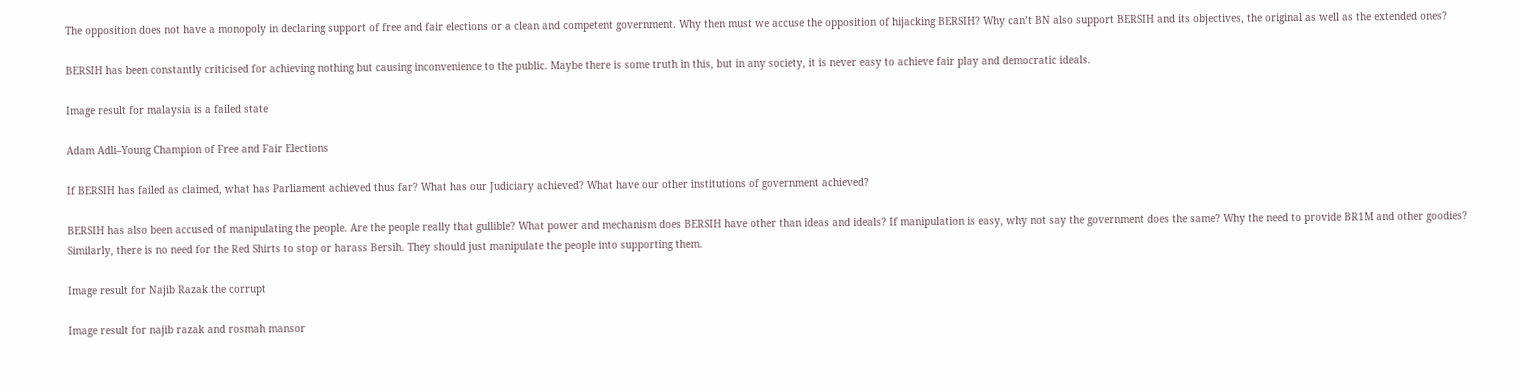The opposition does not have a monopoly in declaring support of free and fair elections or a clean and competent government. Why then must we accuse the opposition of hijacking BERSIH? Why can’t BN also support BERSIH and its objectives, the original as well as the extended ones?

BERSIH has been constantly criticised for achieving nothing but causing inconvenience to the public. Maybe there is some truth in this, but in any society, it is never easy to achieve fair play and democratic ideals.

Image result for malaysia is a failed state

Adam Adli–Young Champion of Free and Fair Elections

If BERSIH has failed as claimed, what has Parliament achieved thus far? What has our Judiciary achieved? What have our other institutions of government achieved?

BERSIH has also been accused of manipulating the people. Are the people really that gullible? What power and mechanism does BERSIH have other than ideas and ideals? If manipulation is easy, why not say the government does the same? Why the need to provide BR1M and other goodies? Similarly, there is no need for the Red Shirts to stop or harass Bersih. They should just manipulate the people into supporting them.

Image result for Najib Razak the corrupt

Image result for najib razak and rosmah mansor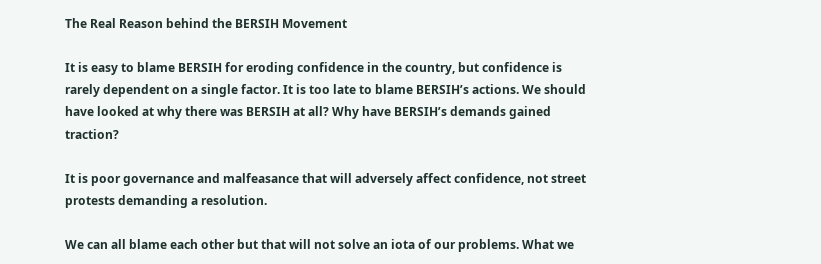The Real Reason behind the BERSIH Movement

It is easy to blame BERSIH for eroding confidence in the country, but confidence is rarely dependent on a single factor. It is too late to blame BERSIH’s actions. We should have looked at why there was BERSIH at all? Why have BERSIH’s demands gained traction?

It is poor governance and malfeasance that will adversely affect confidence, not street protests demanding a resolution.

We can all blame each other but that will not solve an iota of our problems. What we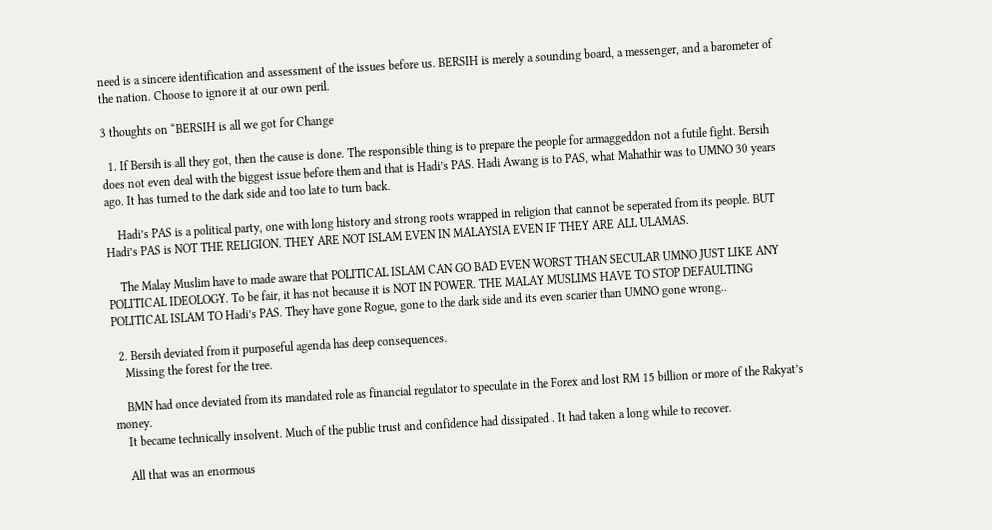need is a sincere identification and assessment of the issues before us. BERSIH is merely a sounding board, a messenger, and a barometer of the nation. Choose to ignore it at our own peril.

3 thoughts on “BERSIH is all we got for Change

  1. If Bersih is all they got, then the cause is done. The responsible thing is to prepare the people for armaggeddon not a futile fight. Bersih does not even deal with the biggest issue before them and that is Hadi’s PAS. Hadi Awang is to PAS, what Mahathir was to UMNO 30 years ago. It has turned to the dark side and too late to turn back.

    Hadi’s PAS is a political party, one with long history and strong roots wrapped in religion that cannot be seperated from its people. BUT Hadi’s PAS is NOT THE RELIGION. THEY ARE NOT ISLAM EVEN IN MALAYSIA EVEN IF THEY ARE ALL ULAMAS.

    The Malay Muslim have to made aware that POLITICAL ISLAM CAN GO BAD EVEN WORST THAN SECULAR UMNO JUST LIKE ANY POLITICAL IDEOLOGY. To be fair, it has not because it is NOT IN POWER. THE MALAY MUSLIMS HAVE TO STOP DEFAULTING POLITICAL ISLAM TO Hadi’s PAS. They have gone Rogue, gone to the dark side and its even scarier than UMNO gone wrong..

  2. Bersih deviated from it purposeful agenda has deep consequences.
    Missing the forest for the tree.

    BMN had once deviated from its mandated role as financial regulator to speculate in the Forex and lost RM 15 billion or more of the Rakyat’s money.
    It became technically insolvent. Much of the public trust and confidence had dissipated . It had taken a long while to recover.

    All that was an enormous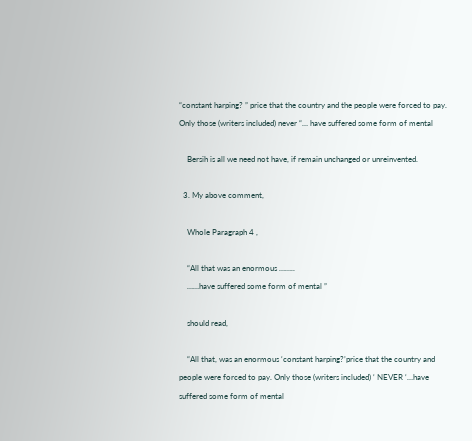“constant harping? ” price that the country and the people were forced to pay. Only those (writers included) never “… have suffered some form of mental

    Bersih is all we need not have, if remain unchanged or unreinvented.

  3. My above comment,

    Whole Paragraph 4 ,

    “All that was an enormous ……..
    ……have suffered some form of mental ”

    should read,

    “All that, was an enormous ‘constant harping?’price that the country and people were forced to pay. Only those (writers included) ‘ NEVER ‘…have suffered some form of mental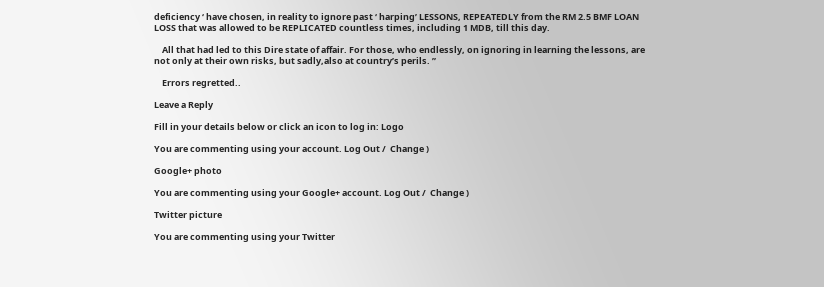deficiency ‘ have chosen, in reality to ignore past ‘ harping’ LESSONS, REPEATEDLY from the RM 2.5 BMF LOAN LOSS that was allowed to be REPLICATED countless times, including 1 MDB, till this day.

    All that had led to this Dire state of affair. For those, who endlessly, on ignoring in learning the lessons, are not only at their own risks, but sadly,also at country’s perils. ”

    Errors regretted..

Leave a Reply

Fill in your details below or click an icon to log in: Logo

You are commenting using your account. Log Out /  Change )

Google+ photo

You are commenting using your Google+ account. Log Out /  Change )

Twitter picture

You are commenting using your Twitter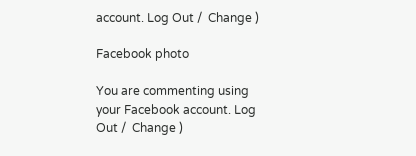account. Log Out /  Change )

Facebook photo

You are commenting using your Facebook account. Log Out /  Change )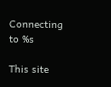Connecting to %s

This site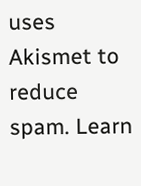uses Akismet to reduce spam. Learn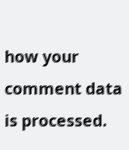how your comment data is processed.